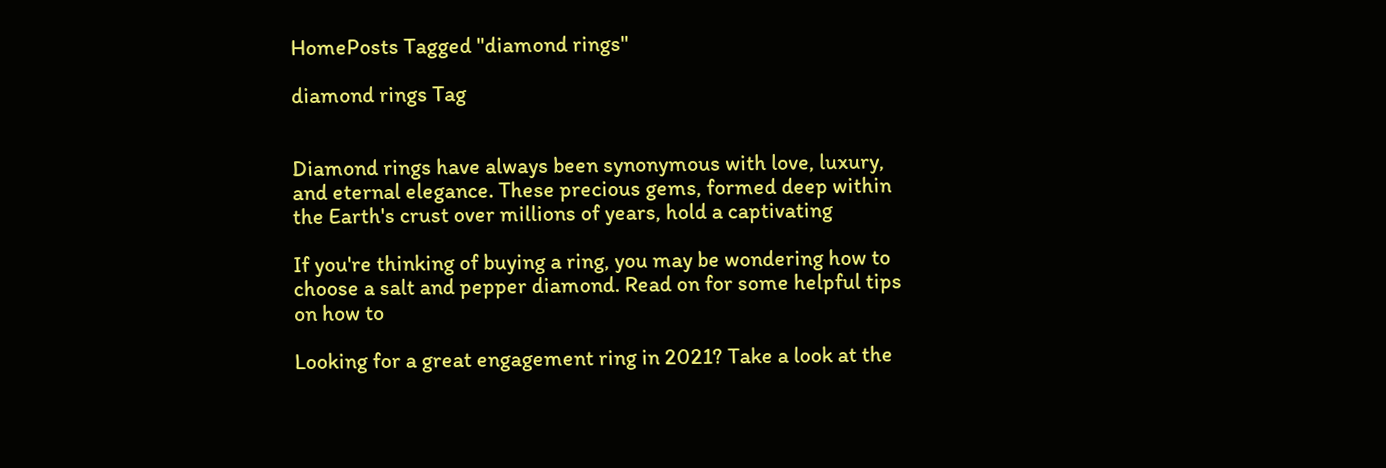HomePosts Tagged "diamond rings"

diamond rings Tag


Diamond rings have always been synonymous with love, luxury, and eternal elegance. These precious gems, formed deep within the Earth's crust over millions of years, hold a captivating

If you're thinking of buying a ring, you may be wondering how to choose a salt and pepper diamond. Read on for some helpful tips on how to

Looking for a great engagement ring in 2021? Take a look at the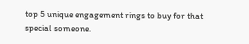top 5 unique engagement rings to buy for that special someone.